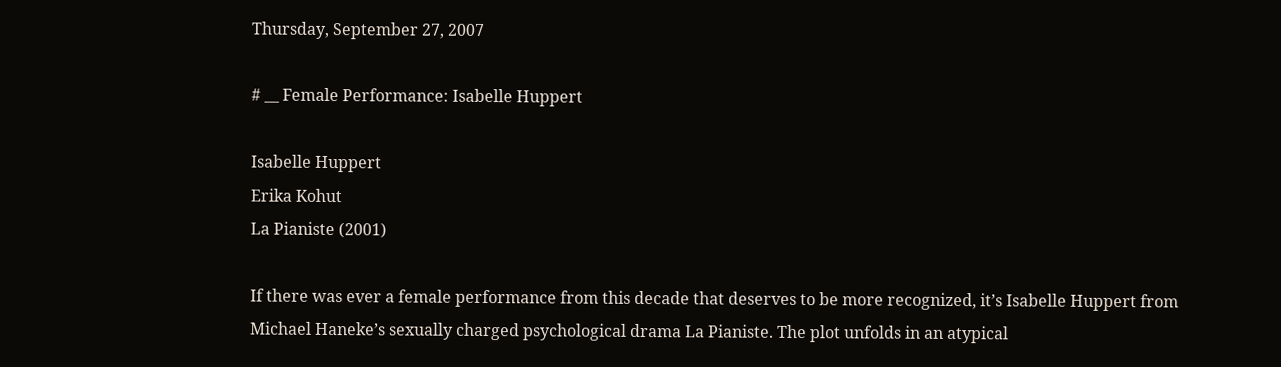Thursday, September 27, 2007

# __ Female Performance: Isabelle Huppert

Isabelle Huppert
Erika Kohut
La Pianiste (2001)

If there was ever a female performance from this decade that deserves to be more recognized, it’s Isabelle Huppert from Michael Haneke’s sexually charged psychological drama La Pianiste. The plot unfolds in an atypical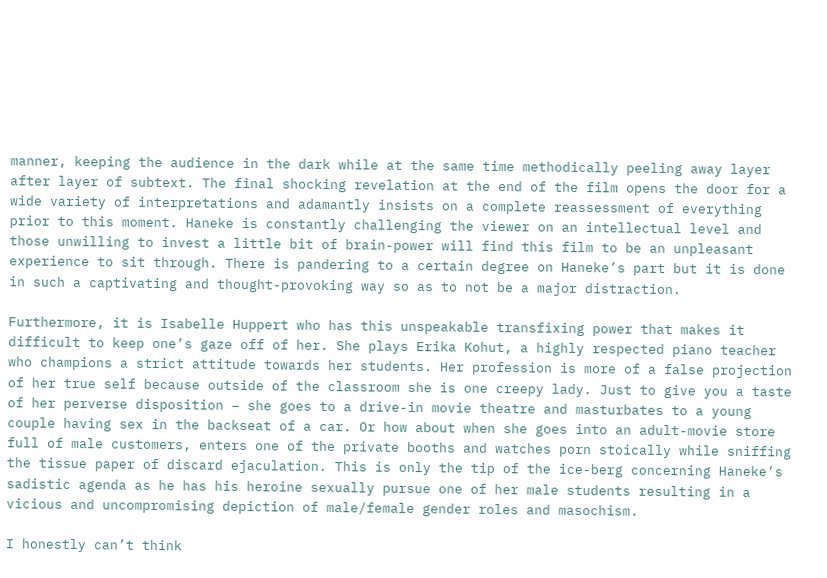manner, keeping the audience in the dark while at the same time methodically peeling away layer after layer of subtext. The final shocking revelation at the end of the film opens the door for a wide variety of interpretations and adamantly insists on a complete reassessment of everything prior to this moment. Haneke is constantly challenging the viewer on an intellectual level and those unwilling to invest a little bit of brain-power will find this film to be an unpleasant experience to sit through. There is pandering to a certain degree on Haneke’s part but it is done in such a captivating and thought-provoking way so as to not be a major distraction.

Furthermore, it is Isabelle Huppert who has this unspeakable transfixing power that makes it difficult to keep one’s gaze off of her. She plays Erika Kohut, a highly respected piano teacher who champions a strict attitude towards her students. Her profession is more of a false projection of her true self because outside of the classroom she is one creepy lady. Just to give you a taste of her perverse disposition – she goes to a drive-in movie theatre and masturbates to a young couple having sex in the backseat of a car. Or how about when she goes into an adult-movie store full of male customers, enters one of the private booths and watches porn stoically while sniffing the tissue paper of discard ejaculation. This is only the tip of the ice-berg concerning Haneke’s sadistic agenda as he has his heroine sexually pursue one of her male students resulting in a vicious and uncompromising depiction of male/female gender roles and masochism.

I honestly can’t think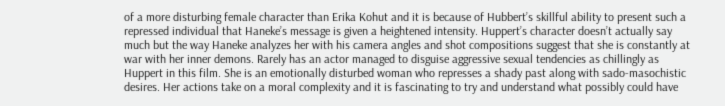of a more disturbing female character than Erika Kohut and it is because of Hubbert’s skillful ability to present such a repressed individual that Haneke’s message is given a heightened intensity. Huppert’s character doesn’t actually say much but the way Haneke analyzes her with his camera angles and shot compositions suggest that she is constantly at war with her inner demons. Rarely has an actor managed to disguise aggressive sexual tendencies as chillingly as Huppert in this film. She is an emotionally disturbed woman who represses a shady past along with sado-masochistic desires. Her actions take on a moral complexity and it is fascinating to try and understand what possibly could have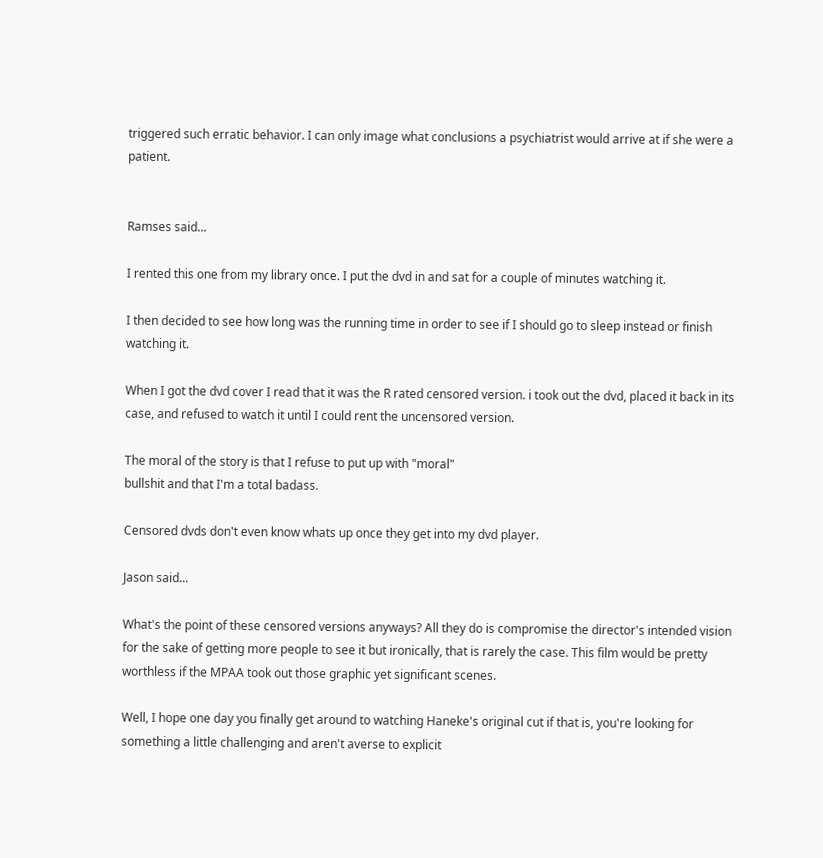triggered such erratic behavior. I can only image what conclusions a psychiatrist would arrive at if she were a patient.


Ramses said...

I rented this one from my library once. I put the dvd in and sat for a couple of minutes watching it.

I then decided to see how long was the running time in order to see if I should go to sleep instead or finish watching it.

When I got the dvd cover I read that it was the R rated censored version. i took out the dvd, placed it back in its case, and refused to watch it until I could rent the uncensored version.

The moral of the story is that I refuse to put up with "moral"
bullshit and that I'm a total badass.

Censored dvds don't even know whats up once they get into my dvd player.

Jason said...

What's the point of these censored versions anyways? All they do is compromise the director's intended vision for the sake of getting more people to see it but ironically, that is rarely the case. This film would be pretty worthless if the MPAA took out those graphic yet significant scenes.

Well, I hope one day you finally get around to watching Haneke's original cut if that is, you're looking for something a little challenging and aren't averse to explicit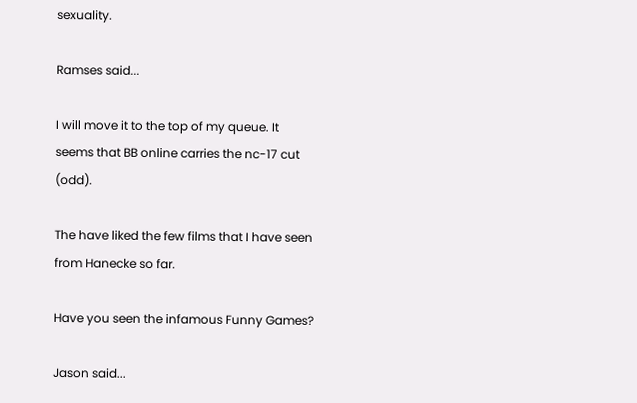sexuality.

Ramses said...

I will move it to the top of my queue. It seems that BB online carries the nc-17 cut (odd).

The have liked the few films that I have seen from Hanecke so far.

Have you seen the infamous Funny Games?

Jason said...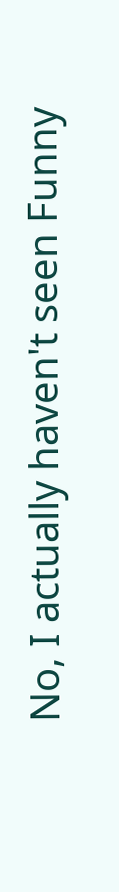No, I actually haven't seen Funny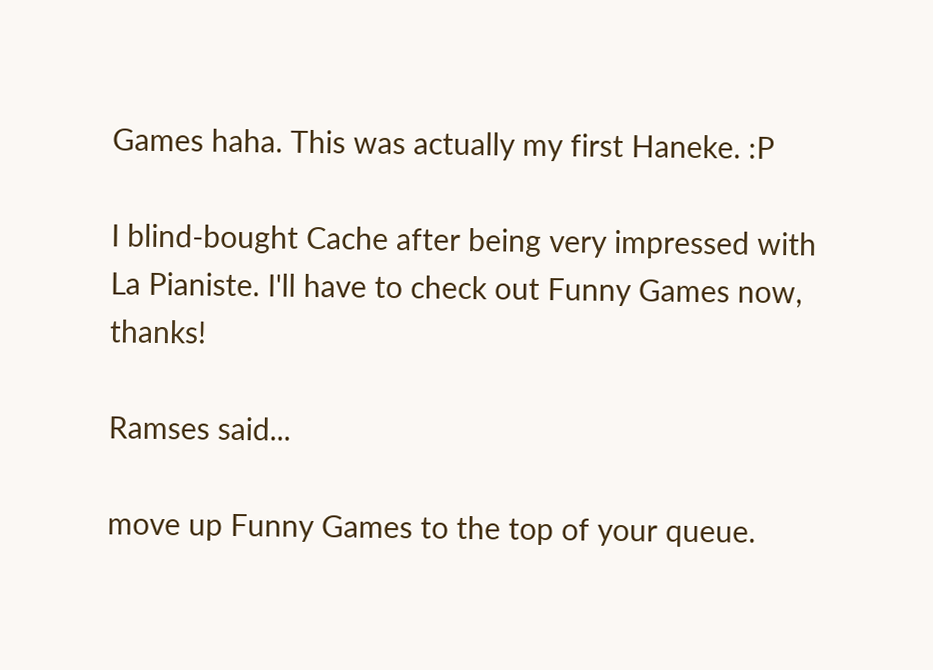Games haha. This was actually my first Haneke. :P

I blind-bought Cache after being very impressed with La Pianiste. I'll have to check out Funny Games now, thanks!

Ramses said...

move up Funny Games to the top of your queue.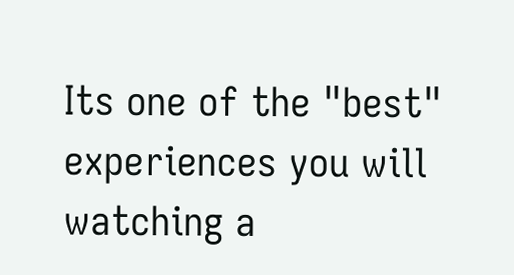Its one of the "best" experiences you will watching a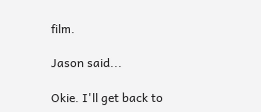film.

Jason said...

Okie. I'll get back to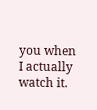you when I actually watch it.